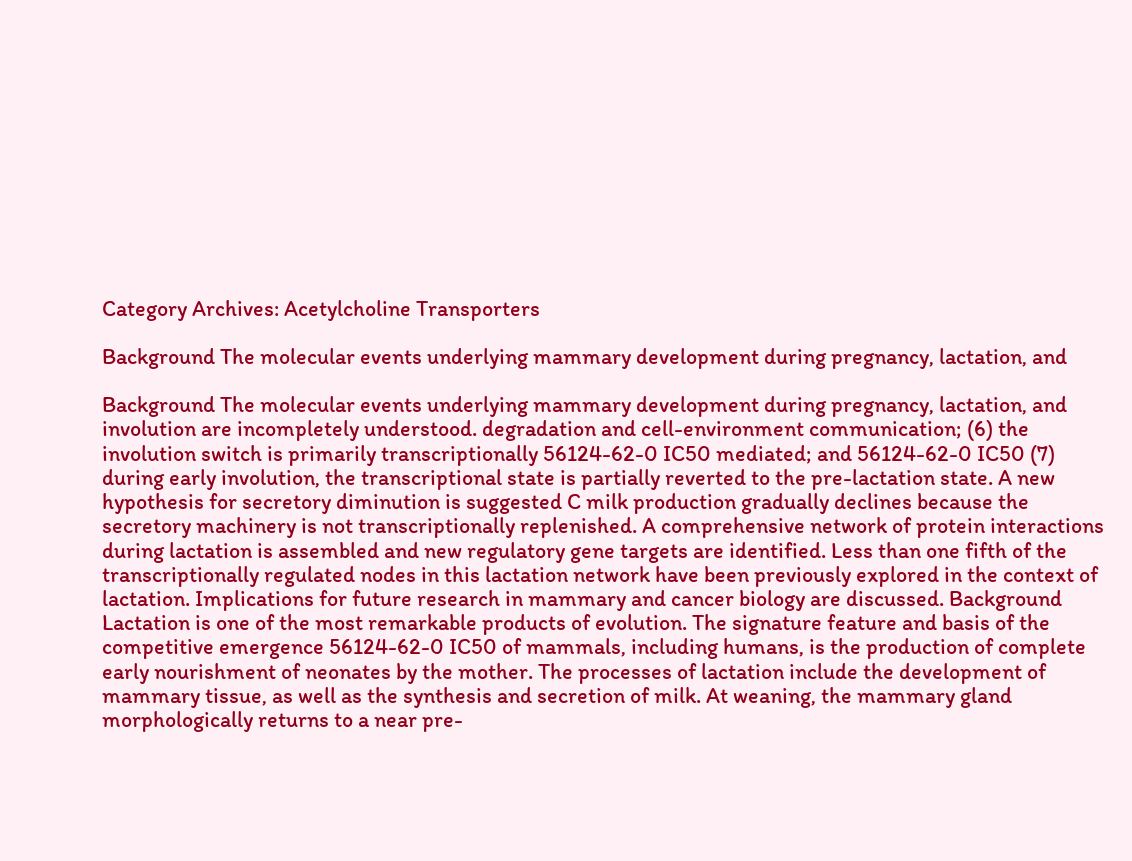Category Archives: Acetylcholine Transporters

Background The molecular events underlying mammary development during pregnancy, lactation, and

Background The molecular events underlying mammary development during pregnancy, lactation, and involution are incompletely understood. degradation and cell-environment communication; (6) the involution switch is primarily transcriptionally 56124-62-0 IC50 mediated; and 56124-62-0 IC50 (7) during early involution, the transcriptional state is partially reverted to the pre-lactation state. A new hypothesis for secretory diminution is suggested C milk production gradually declines because the secretory machinery is not transcriptionally replenished. A comprehensive network of protein interactions during lactation is assembled and new regulatory gene targets are identified. Less than one fifth of the transcriptionally regulated nodes in this lactation network have been previously explored in the context of lactation. Implications for future research in mammary and cancer biology are discussed. Background Lactation is one of the most remarkable products of evolution. The signature feature and basis of the competitive emergence 56124-62-0 IC50 of mammals, including humans, is the production of complete early nourishment of neonates by the mother. The processes of lactation include the development of mammary tissue, as well as the synthesis and secretion of milk. At weaning, the mammary gland morphologically returns to a near pre-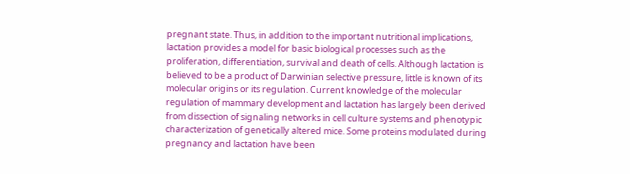pregnant state. Thus, in addition to the important nutritional implications, lactation provides a model for basic biological processes such as the proliferation, differentiation, survival and death of cells. Although lactation is believed to be a product of Darwinian selective pressure, little is known of its molecular origins or its regulation. Current knowledge of the molecular regulation of mammary development and lactation has largely been derived from dissection of signaling networks in cell culture systems and phenotypic characterization of genetically altered mice. Some proteins modulated during pregnancy and lactation have been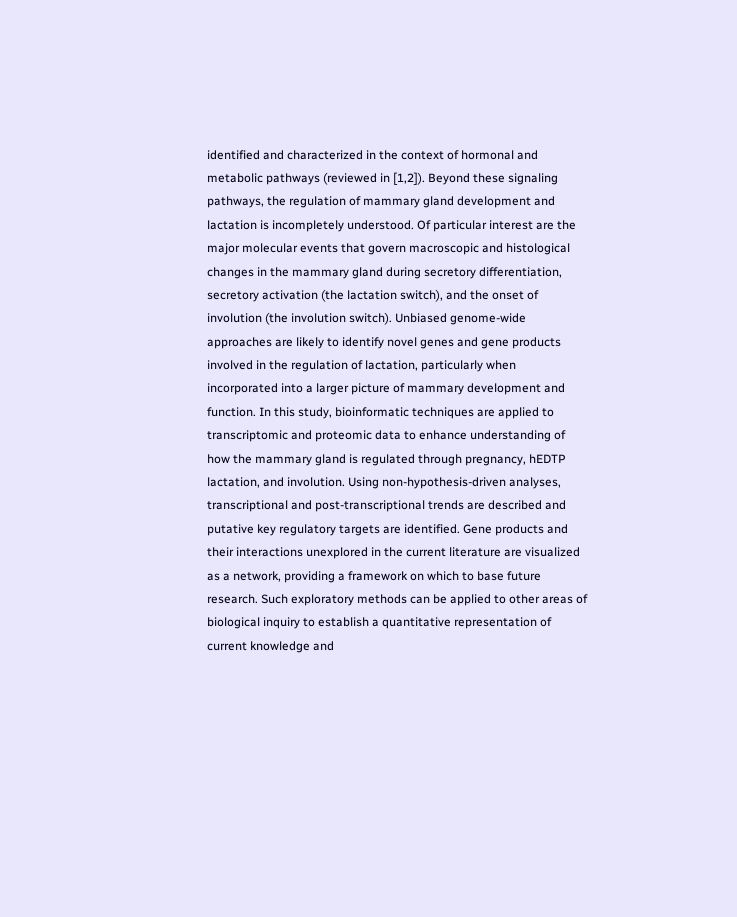identified and characterized in the context of hormonal and metabolic pathways (reviewed in [1,2]). Beyond these signaling pathways, the regulation of mammary gland development and lactation is incompletely understood. Of particular interest are the major molecular events that govern macroscopic and histological changes in the mammary gland during secretory differentiation, secretory activation (the lactation switch), and the onset of involution (the involution switch). Unbiased genome-wide approaches are likely to identify novel genes and gene products involved in the regulation of lactation, particularly when incorporated into a larger picture of mammary development and function. In this study, bioinformatic techniques are applied to transcriptomic and proteomic data to enhance understanding of how the mammary gland is regulated through pregnancy, hEDTP lactation, and involution. Using non-hypothesis-driven analyses, transcriptional and post-transcriptional trends are described and putative key regulatory targets are identified. Gene products and their interactions unexplored in the current literature are visualized as a network, providing a framework on which to base future research. Such exploratory methods can be applied to other areas of biological inquiry to establish a quantitative representation of current knowledge and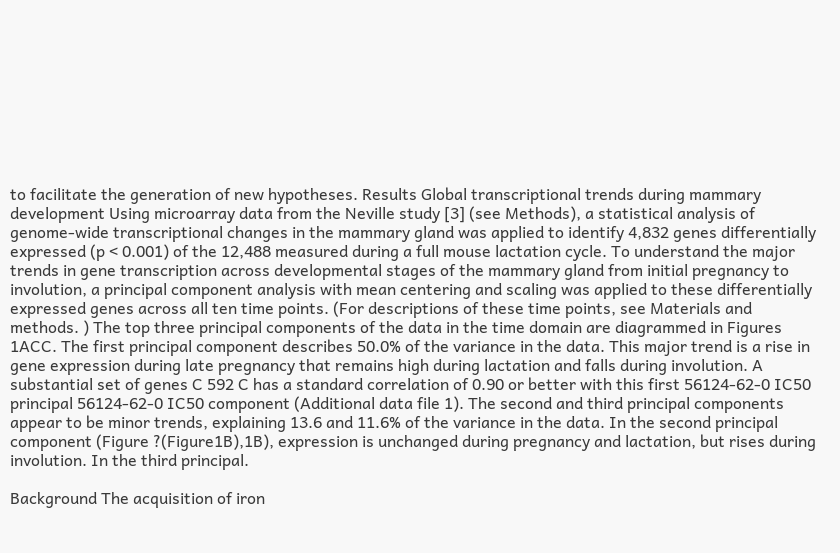to facilitate the generation of new hypotheses. Results Global transcriptional trends during mammary development Using microarray data from the Neville study [3] (see Methods), a statistical analysis of genome-wide transcriptional changes in the mammary gland was applied to identify 4,832 genes differentially expressed (p < 0.001) of the 12,488 measured during a full mouse lactation cycle. To understand the major trends in gene transcription across developmental stages of the mammary gland from initial pregnancy to involution, a principal component analysis with mean centering and scaling was applied to these differentially expressed genes across all ten time points. (For descriptions of these time points, see Materials and methods. ) The top three principal components of the data in the time domain are diagrammed in Figures 1ACC. The first principal component describes 50.0% of the variance in the data. This major trend is a rise in gene expression during late pregnancy that remains high during lactation and falls during involution. A substantial set of genes C 592 C has a standard correlation of 0.90 or better with this first 56124-62-0 IC50 principal 56124-62-0 IC50 component (Additional data file 1). The second and third principal components appear to be minor trends, explaining 13.6 and 11.6% of the variance in the data. In the second principal component (Figure ?(Figure1B),1B), expression is unchanged during pregnancy and lactation, but rises during involution. In the third principal.

Background The acquisition of iron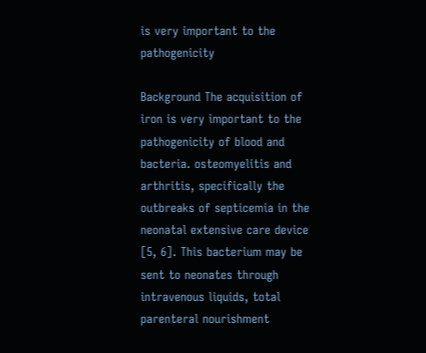is very important to the pathogenicity

Background The acquisition of iron is very important to the pathogenicity of blood and bacteria. osteomyelitis and arthritis, specifically the outbreaks of septicemia in the neonatal extensive care device [5, 6]. This bacterium may be sent to neonates through intravenous liquids, total parenteral nourishment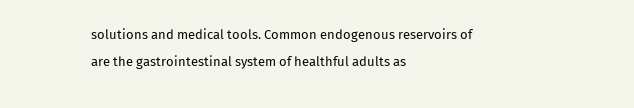solutions and medical tools. Common endogenous reservoirs of are the gastrointestinal system of healthful adults as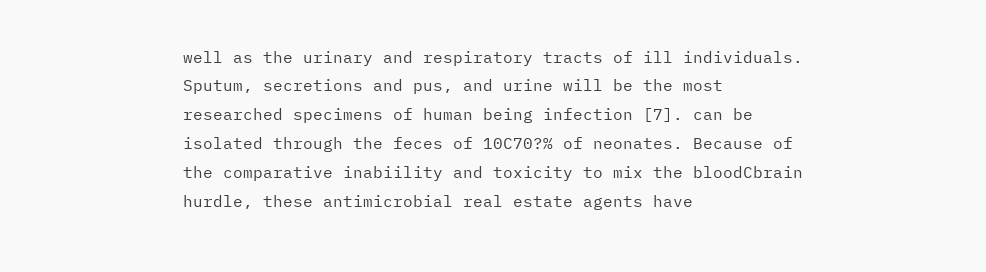well as the urinary and respiratory tracts of ill individuals. Sputum, secretions and pus, and urine will be the most researched specimens of human being infection [7]. can be isolated through the feces of 10C70?% of neonates. Because of the comparative inabiility and toxicity to mix the bloodCbrain hurdle, these antimicrobial real estate agents have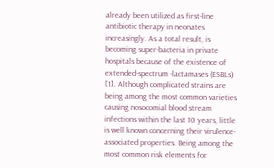already been utilized as first-line antibiotic therapy in neonates increasingly. As a total result, is becoming super-bacteria in private hospitals because of the existence of extended-spectrum -lactamases (ESBLs) [1]. Although complicated strains are being among the most common varieties causing nosocomial blood stream infections within the last 10 years, little is well known concerning their virulence-associated properties. Being among the most common risk elements for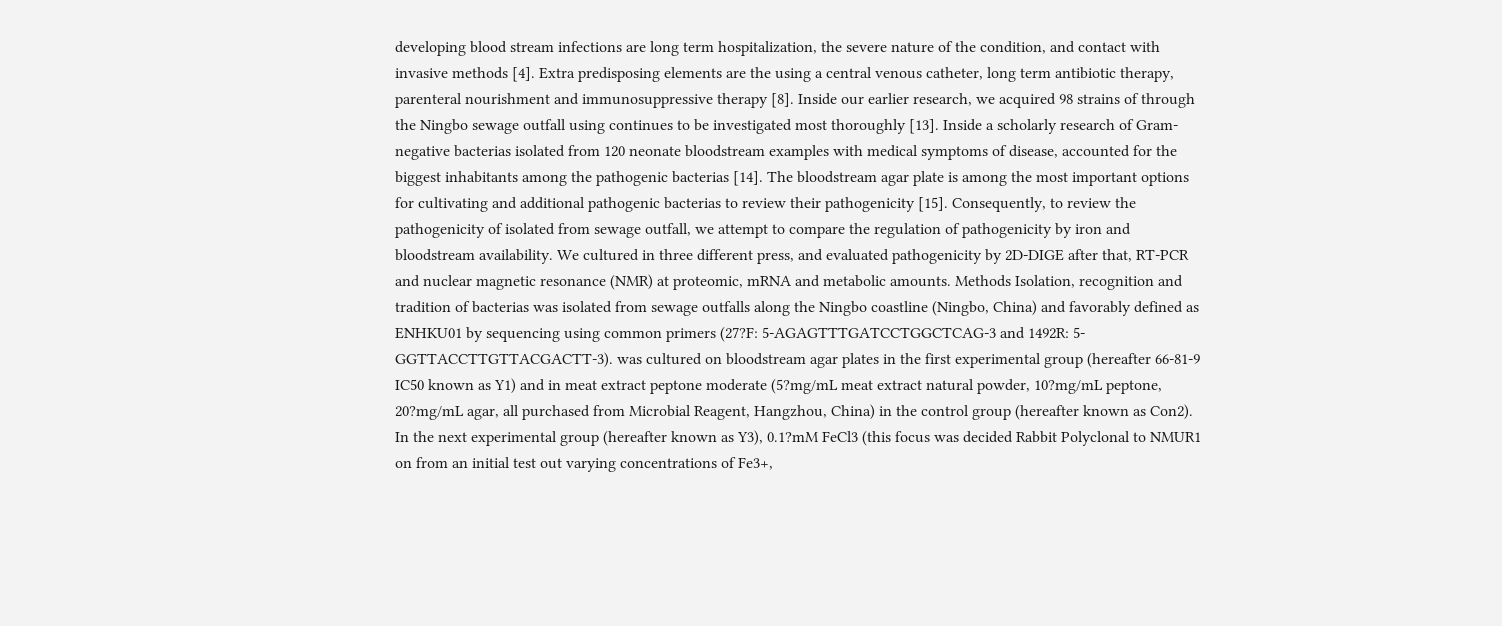developing blood stream infections are long term hospitalization, the severe nature of the condition, and contact with invasive methods [4]. Extra predisposing elements are the using a central venous catheter, long term antibiotic therapy, parenteral nourishment and immunosuppressive therapy [8]. Inside our earlier research, we acquired 98 strains of through the Ningbo sewage outfall using continues to be investigated most thoroughly [13]. Inside a scholarly research of Gram-negative bacterias isolated from 120 neonate bloodstream examples with medical symptoms of disease, accounted for the biggest inhabitants among the pathogenic bacterias [14]. The bloodstream agar plate is among the most important options for cultivating and additional pathogenic bacterias to review their pathogenicity [15]. Consequently, to review the pathogenicity of isolated from sewage outfall, we attempt to compare the regulation of pathogenicity by iron and bloodstream availability. We cultured in three different press, and evaluated pathogenicity by 2D-DIGE after that, RT-PCR and nuclear magnetic resonance (NMR) at proteomic, mRNA and metabolic amounts. Methods Isolation, recognition and tradition of bacterias was isolated from sewage outfalls along the Ningbo coastline (Ningbo, China) and favorably defined as ENHKU01 by sequencing using common primers (27?F: 5-AGAGTTTGATCCTGGCTCAG-3 and 1492R: 5-GGTTACCTTGTTACGACTT-3). was cultured on bloodstream agar plates in the first experimental group (hereafter 66-81-9 IC50 known as Y1) and in meat extract peptone moderate (5?mg/mL meat extract natural powder, 10?mg/mL peptone, 20?mg/mL agar, all purchased from Microbial Reagent, Hangzhou, China) in the control group (hereafter known as Con2). In the next experimental group (hereafter known as Y3), 0.1?mM FeCl3 (this focus was decided Rabbit Polyclonal to NMUR1 on from an initial test out varying concentrations of Fe3+,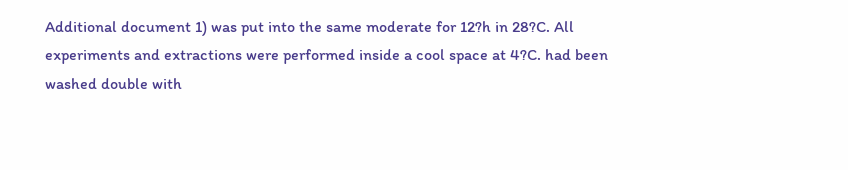Additional document 1) was put into the same moderate for 12?h in 28?C. All experiments and extractions were performed inside a cool space at 4?C. had been washed double with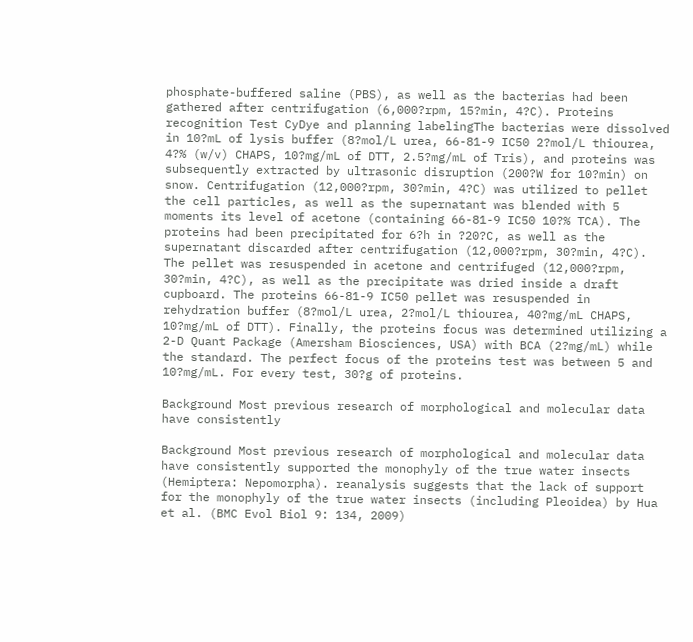phosphate-buffered saline (PBS), as well as the bacterias had been gathered after centrifugation (6,000?rpm, 15?min, 4?C). Proteins recognition Test CyDye and planning labelingThe bacterias were dissolved in 10?mL of lysis buffer (8?mol/L urea, 66-81-9 IC50 2?mol/L thiourea, 4?% (w/v) CHAPS, 10?mg/mL of DTT, 2.5?mg/mL of Tris), and proteins was subsequently extracted by ultrasonic disruption (200?W for 10?min) on snow. Centrifugation (12,000?rpm, 30?min, 4?C) was utilized to pellet the cell particles, as well as the supernatant was blended with 5 moments its level of acetone (containing 66-81-9 IC50 10?% TCA). The proteins had been precipitated for 6?h in ?20?C, as well as the supernatant discarded after centrifugation (12,000?rpm, 30?min, 4?C). The pellet was resuspended in acetone and centrifuged (12,000?rpm, 30?min, 4?C), as well as the precipitate was dried inside a draft cupboard. The proteins 66-81-9 IC50 pellet was resuspended in rehydration buffer (8?mol/L urea, 2?mol/L thiourea, 40?mg/mL CHAPS, 10?mg/mL of DTT). Finally, the proteins focus was determined utilizing a 2-D Quant Package (Amersham Biosciences, USA) with BCA (2?mg/mL) while the standard. The perfect focus of the proteins test was between 5 and 10?mg/mL. For every test, 30?g of proteins.

Background Most previous research of morphological and molecular data have consistently

Background Most previous research of morphological and molecular data have consistently supported the monophyly of the true water insects (Hemiptera: Nepomorpha). reanalysis suggests that the lack of support for the monophyly of the true water insects (including Pleoidea) by Hua et al. (BMC Evol Biol 9: 134, 2009)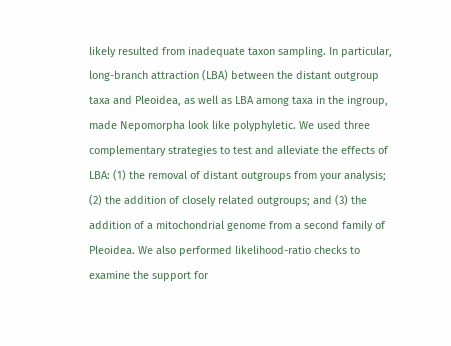likely resulted from inadequate taxon sampling. In particular, long-branch attraction (LBA) between the distant outgroup taxa and Pleoidea, as well as LBA among taxa in the ingroup, made Nepomorpha look like polyphyletic. We used three complementary strategies to test and alleviate the effects of LBA: (1) the removal of distant outgroups from your analysis; (2) the addition of closely related outgroups; and (3) the addition of a mitochondrial genome from a second family of Pleoidea. We also performed likelihood-ratio checks to examine the support for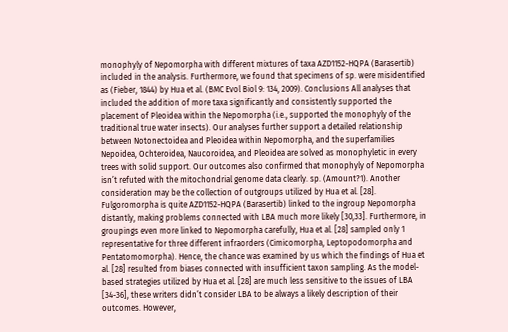monophyly of Nepomorpha with different mixtures of taxa AZD1152-HQPA (Barasertib) included in the analysis. Furthermore, we found that specimens of sp. were misidentified as (Fieber, 1844) by Hua et al. (BMC Evol Biol 9: 134, 2009). Conclusions All analyses that included the addition of more taxa significantly and consistently supported the placement of Pleoidea within the Nepomorpha (i.e., supported the monophyly of the traditional true water insects). Our analyses further support a detailed relationship between Notonectoidea and Pleoidea within Nepomorpha, and the superfamilies Nepoidea, Ochteroidea, Naucoroidea, and Pleoidea are solved as monophyletic in every trees with solid support. Our outcomes also confirmed that monophyly of Nepomorpha isn’t refuted with the mitochondrial genome data clearly. sp. (Amount?1). Another consideration may be the collection of outgroups utilized by Hua et al. [28]. Fulgoromorpha is quite AZD1152-HQPA (Barasertib) linked to the ingroup Nepomorpha distantly, making problems connected with LBA much more likely [30,33]. Furthermore, in groupings even more linked to Nepomorpha carefully, Hua et al. [28] sampled only 1 representative for three different infraorders (Cimicomorpha, Leptopodomorpha and Pentatomomorpha). Hence, the chance was examined by us which the findings of Hua et al. [28] resulted from biases connected with insufficient taxon sampling. As the model-based strategies utilized by Hua et al. [28] are much less sensitive to the issues of LBA [34-36], these writers didn’t consider LBA to be always a likely description of their outcomes. However,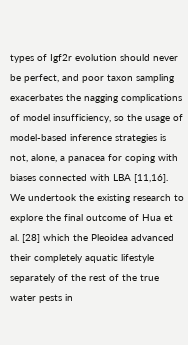types of Igf2r evolution should never be perfect, and poor taxon sampling exacerbates the nagging complications of model insufficiency, so the usage of model-based inference strategies is not, alone, a panacea for coping with biases connected with LBA [11,16]. We undertook the existing research to explore the final outcome of Hua et al. [28] which the Pleoidea advanced their completely aquatic lifestyle separately of the rest of the true water pests in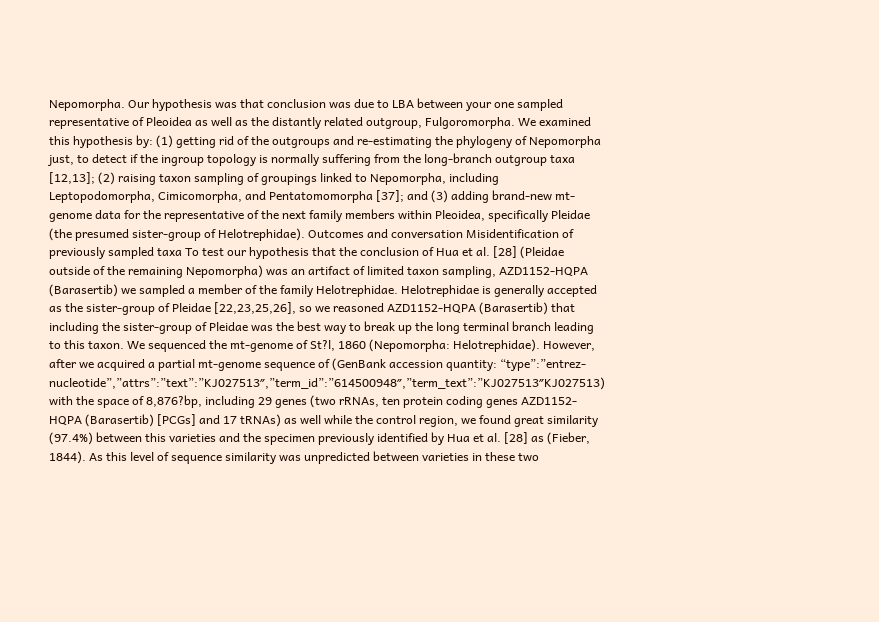Nepomorpha. Our hypothesis was that conclusion was due to LBA between your one sampled representative of Pleoidea as well as the distantly related outgroup, Fulgoromorpha. We examined this hypothesis by: (1) getting rid of the outgroups and re-estimating the phylogeny of Nepomorpha just, to detect if the ingroup topology is normally suffering from the long-branch outgroup taxa [12,13]; (2) raising taxon sampling of groupings linked to Nepomorpha, including Leptopodomorpha, Cimicomorpha, and Pentatomomorpha [37]; and (3) adding brand-new mt-genome data for the representative of the next family members within Pleoidea, specifically Pleidae (the presumed sister-group of Helotrephidae). Outcomes and conversation Misidentification of previously sampled taxa To test our hypothesis that the conclusion of Hua et al. [28] (Pleidae outside of the remaining Nepomorpha) was an artifact of limited taxon sampling, AZD1152-HQPA (Barasertib) we sampled a member of the family Helotrephidae. Helotrephidae is generally accepted as the sister-group of Pleidae [22,23,25,26], so we reasoned AZD1152-HQPA (Barasertib) that including the sister-group of Pleidae was the best way to break up the long terminal branch leading to this taxon. We sequenced the mt-genome of St?l, 1860 (Nepomorpha: Helotrephidae). However, after we acquired a partial mt-genome sequence of (GenBank accession quantity: “type”:”entrez-nucleotide”,”attrs”:”text”:”KJ027513″,”term_id”:”614500948″,”term_text”:”KJ027513″KJ027513) with the space of 8,876?bp, including 29 genes (two rRNAs, ten protein coding genes AZD1152-HQPA (Barasertib) [PCGs] and 17 tRNAs) as well while the control region, we found great similarity (97.4%) between this varieties and the specimen previously identified by Hua et al. [28] as (Fieber, 1844). As this level of sequence similarity was unpredicted between varieties in these two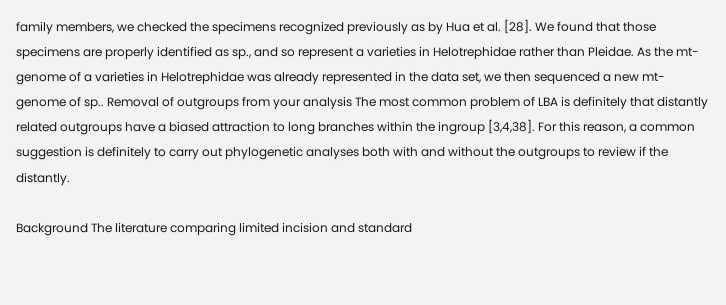family members, we checked the specimens recognized previously as by Hua et al. [28]. We found that those specimens are properly identified as sp., and so represent a varieties in Helotrephidae rather than Pleidae. As the mt-genome of a varieties in Helotrephidae was already represented in the data set, we then sequenced a new mt-genome of sp.. Removal of outgroups from your analysis The most common problem of LBA is definitely that distantly related outgroups have a biased attraction to long branches within the ingroup [3,4,38]. For this reason, a common suggestion is definitely to carry out phylogenetic analyses both with and without the outgroups to review if the distantly.

Background The literature comparing limited incision and standard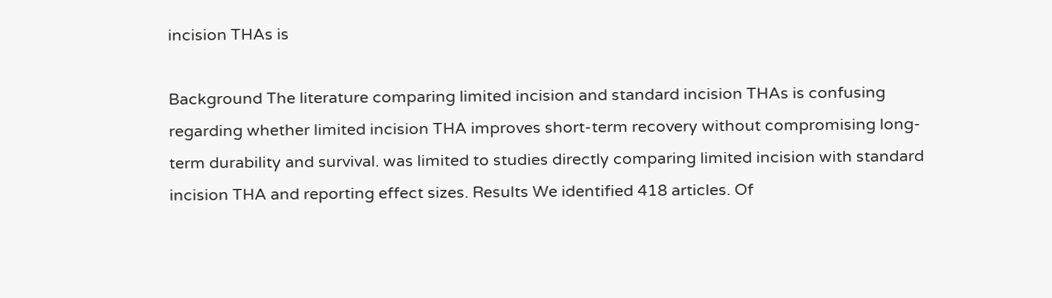incision THAs is

Background The literature comparing limited incision and standard incision THAs is confusing regarding whether limited incision THA improves short-term recovery without compromising long-term durability and survival. was limited to studies directly comparing limited incision with standard incision THA and reporting effect sizes. Results We identified 418 articles. Of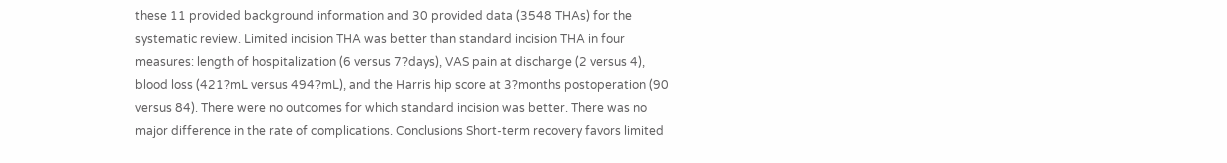these 11 provided background information and 30 provided data (3548 THAs) for the systematic review. Limited incision THA was better than standard incision THA in four measures: length of hospitalization (6 versus 7?days), VAS pain at discharge (2 versus 4), blood loss (421?mL versus 494?mL), and the Harris hip score at 3?months postoperation (90 versus 84). There were no outcomes for which standard incision was better. There was no major difference in the rate of complications. Conclusions Short-term recovery favors limited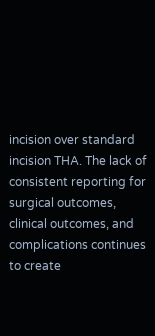incision over standard incision THA. The lack of consistent reporting for surgical outcomes, clinical outcomes, and complications continues to create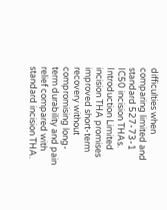difficulties when comparing limited and standard 527-73-1 IC50 incision THAs. Introduction Limited incision THA promises improved short-term recovery without compromising long-term durability and pain relief compared with standard incision THA.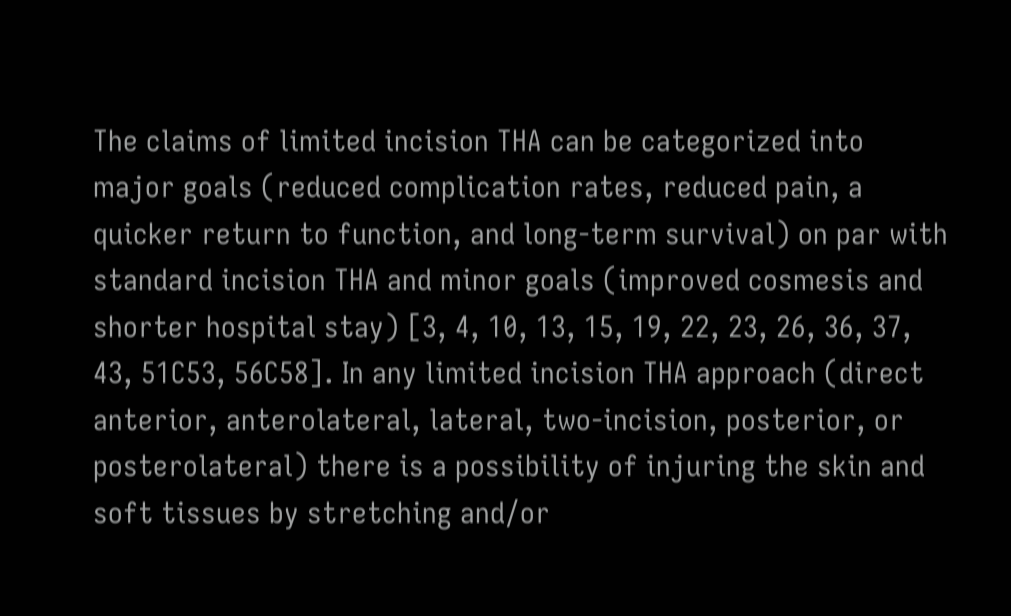The claims of limited incision THA can be categorized into major goals (reduced complication rates, reduced pain, a quicker return to function, and long-term survival) on par with standard incision THA and minor goals (improved cosmesis and shorter hospital stay) [3, 4, 10, 13, 15, 19, 22, 23, 26, 36, 37, 43, 51C53, 56C58]. In any limited incision THA approach (direct anterior, anterolateral, lateral, two-incision, posterior, or posterolateral) there is a possibility of injuring the skin and soft tissues by stretching and/or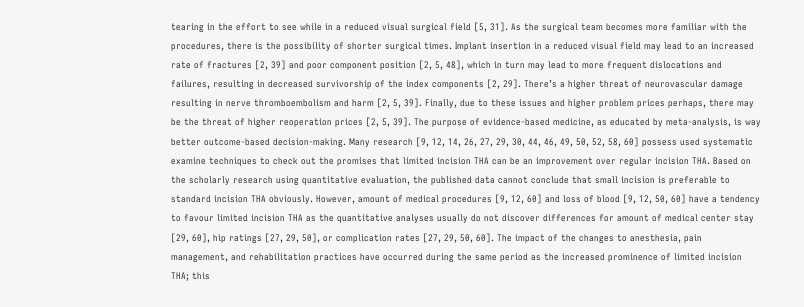tearing in the effort to see while in a reduced visual surgical field [5, 31]. As the surgical team becomes more familiar with the procedures, there is the possibility of shorter surgical times. Implant insertion in a reduced visual field may lead to an increased rate of fractures [2, 39] and poor component position [2, 5, 48], which in turn may lead to more frequent dislocations and failures, resulting in decreased survivorship of the index components [2, 29]. There’s a higher threat of neurovascular damage resulting in nerve thromboembolism and harm [2, 5, 39]. Finally, due to these issues and higher problem prices perhaps, there may be the threat of higher reoperation prices [2, 5, 39]. The purpose of evidence-based medicine, as educated by meta-analysis, is way better outcome-based decision-making. Many research [9, 12, 14, 26, 27, 29, 30, 44, 46, 49, 50, 52, 58, 60] possess used systematic examine techniques to check out the promises that limited incision THA can be an improvement over regular incision THA. Based on the scholarly research using quantitative evaluation, the published data cannot conclude that small incision is preferable to standard incision THA obviously. However, amount of medical procedures [9, 12, 60] and loss of blood [9, 12, 50, 60] have a tendency to favour limited incision THA as the quantitative analyses usually do not discover differences for amount of medical center stay [29, 60], hip ratings [27, 29, 50], or complication rates [27, 29, 50, 60]. The impact of the changes to anesthesia, pain management, and rehabilitation practices have occurred during the same period as the increased prominence of limited incision THA; this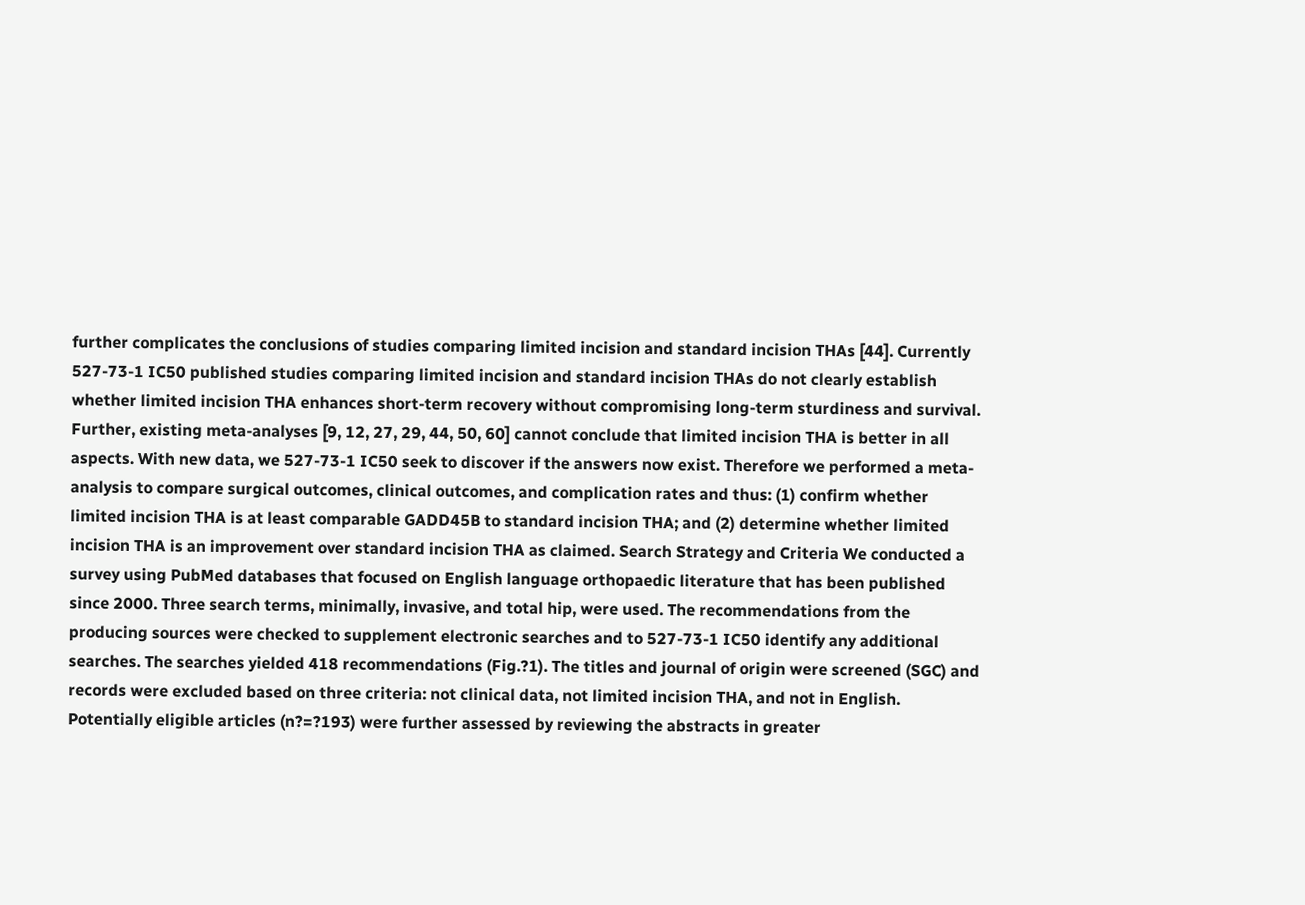further complicates the conclusions of studies comparing limited incision and standard incision THAs [44]. Currently 527-73-1 IC50 published studies comparing limited incision and standard incision THAs do not clearly establish whether limited incision THA enhances short-term recovery without compromising long-term sturdiness and survival. Further, existing meta-analyses [9, 12, 27, 29, 44, 50, 60] cannot conclude that limited incision THA is better in all aspects. With new data, we 527-73-1 IC50 seek to discover if the answers now exist. Therefore we performed a meta-analysis to compare surgical outcomes, clinical outcomes, and complication rates and thus: (1) confirm whether limited incision THA is at least comparable GADD45B to standard incision THA; and (2) determine whether limited incision THA is an improvement over standard incision THA as claimed. Search Strategy and Criteria We conducted a survey using PubMed databases that focused on English language orthopaedic literature that has been published since 2000. Three search terms, minimally, invasive, and total hip, were used. The recommendations from the producing sources were checked to supplement electronic searches and to 527-73-1 IC50 identify any additional searches. The searches yielded 418 recommendations (Fig.?1). The titles and journal of origin were screened (SGC) and records were excluded based on three criteria: not clinical data, not limited incision THA, and not in English. Potentially eligible articles (n?=?193) were further assessed by reviewing the abstracts in greater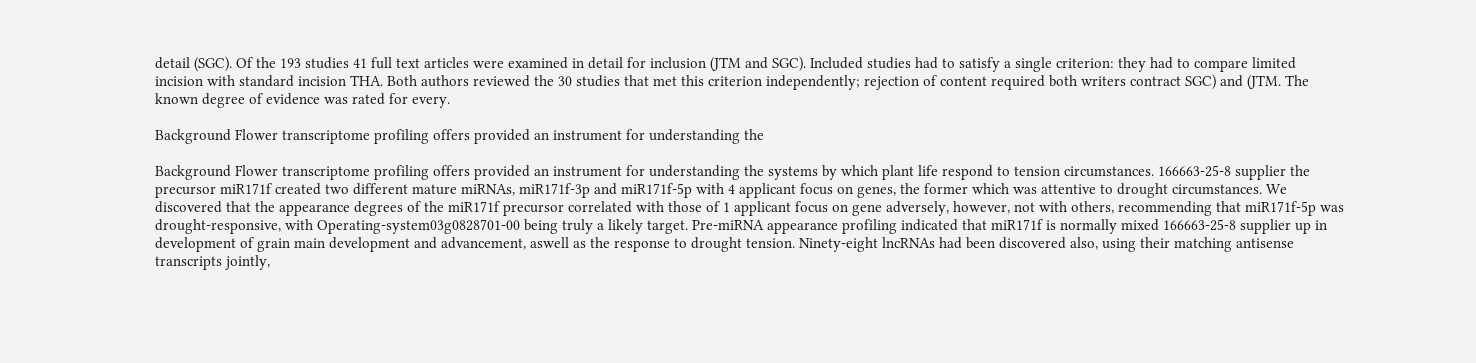detail (SGC). Of the 193 studies 41 full text articles were examined in detail for inclusion (JTM and SGC). Included studies had to satisfy a single criterion: they had to compare limited incision with standard incision THA. Both authors reviewed the 30 studies that met this criterion independently; rejection of content required both writers contract SGC) and (JTM. The known degree of evidence was rated for every.

Background Flower transcriptome profiling offers provided an instrument for understanding the

Background Flower transcriptome profiling offers provided an instrument for understanding the systems by which plant life respond to tension circumstances. 166663-25-8 supplier the precursor miR171f created two different mature miRNAs, miR171f-3p and miR171f-5p with 4 applicant focus on genes, the former which was attentive to drought circumstances. We discovered that the appearance degrees of the miR171f precursor correlated with those of 1 applicant focus on gene adversely, however, not with others, recommending that miR171f-5p was drought-responsive, with Operating-system03g0828701-00 being truly a likely target. Pre-miRNA appearance profiling indicated that miR171f is normally mixed 166663-25-8 supplier up in development of grain main development and advancement, aswell as the response to drought tension. Ninety-eight lncRNAs had been discovered also, using their matching antisense transcripts jointly,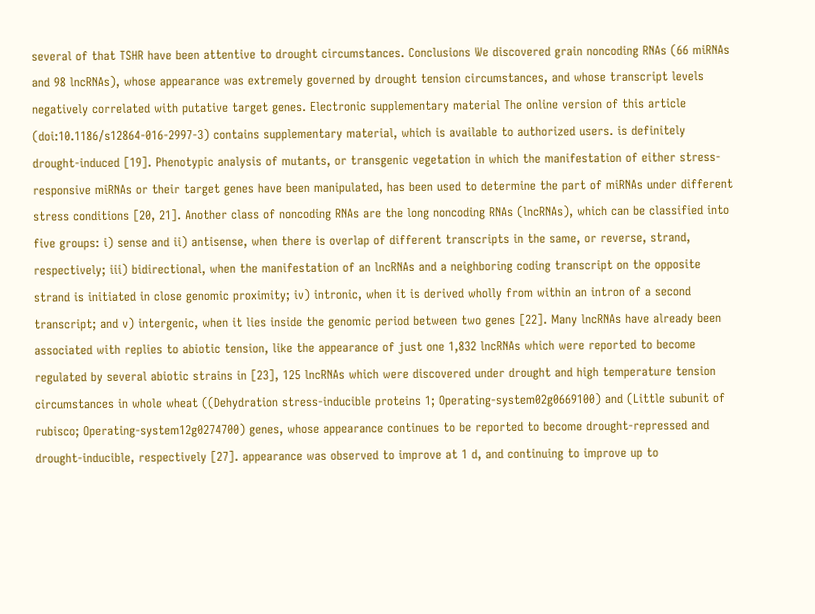several of that TSHR have been attentive to drought circumstances. Conclusions We discovered grain noncoding RNAs (66 miRNAs and 98 lncRNAs), whose appearance was extremely governed by drought tension circumstances, and whose transcript levels negatively correlated with putative target genes. Electronic supplementary material The online version of this article (doi:10.1186/s12864-016-2997-3) contains supplementary material, which is available to authorized users. is definitely drought-induced [19]. Phenotypic analysis of mutants, or transgenic vegetation in which the manifestation of either stress-responsive miRNAs or their target genes have been manipulated, has been used to determine the part of miRNAs under different stress conditions [20, 21]. Another class of noncoding RNAs are the long noncoding RNAs (lncRNAs), which can be classified into five groups: i) sense and ii) antisense, when there is overlap of different transcripts in the same, or reverse, strand, respectively; iii) bidirectional, when the manifestation of an lncRNAs and a neighboring coding transcript on the opposite strand is initiated in close genomic proximity; iv) intronic, when it is derived wholly from within an intron of a second transcript; and v) intergenic, when it lies inside the genomic period between two genes [22]. Many lncRNAs have already been associated with replies to abiotic tension, like the appearance of just one 1,832 lncRNAs which were reported to become regulated by several abiotic strains in [23], 125 lncRNAs which were discovered under drought and high temperature tension circumstances in whole wheat ((Dehydration stress-inducible proteins 1; Operating-system02g0669100) and (Little subunit of rubisco; Operating-system12g0274700) genes, whose appearance continues to be reported to become drought-repressed and drought-inducible, respectively [27]. appearance was observed to improve at 1 d, and continuing to improve up to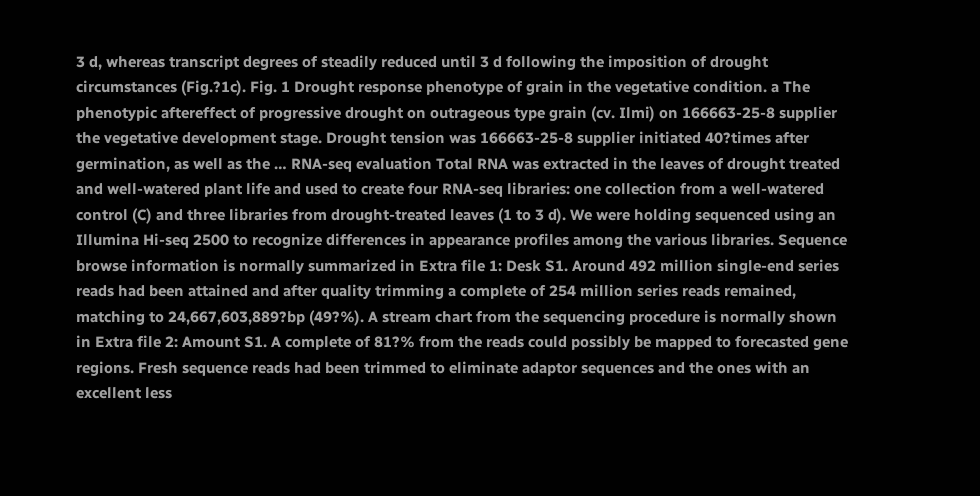3 d, whereas transcript degrees of steadily reduced until 3 d following the imposition of drought circumstances (Fig.?1c). Fig. 1 Drought response phenotype of grain in the vegetative condition. a The phenotypic aftereffect of progressive drought on outrageous type grain (cv. Ilmi) on 166663-25-8 supplier the vegetative development stage. Drought tension was 166663-25-8 supplier initiated 40?times after germination, as well as the … RNA-seq evaluation Total RNA was extracted in the leaves of drought treated and well-watered plant life and used to create four RNA-seq libraries: one collection from a well-watered control (C) and three libraries from drought-treated leaves (1 to 3 d). We were holding sequenced using an Illumina Hi-seq 2500 to recognize differences in appearance profiles among the various libraries. Sequence browse information is normally summarized in Extra file 1: Desk S1. Around 492 million single-end series reads had been attained and after quality trimming a complete of 254 million series reads remained, matching to 24,667,603,889?bp (49?%). A stream chart from the sequencing procedure is normally shown in Extra file 2: Amount S1. A complete of 81?% from the reads could possibly be mapped to forecasted gene regions. Fresh sequence reads had been trimmed to eliminate adaptor sequences and the ones with an excellent less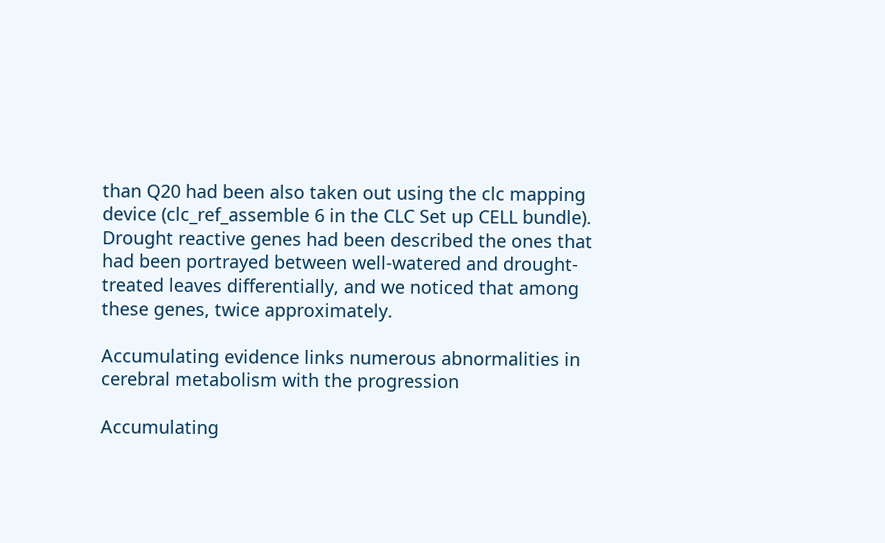than Q20 had been also taken out using the clc mapping device (clc_ref_assemble 6 in the CLC Set up CELL bundle). Drought reactive genes had been described the ones that had been portrayed between well-watered and drought-treated leaves differentially, and we noticed that among these genes, twice approximately.

Accumulating evidence links numerous abnormalities in cerebral metabolism with the progression

Accumulating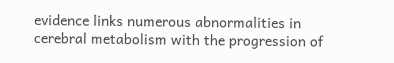evidence links numerous abnormalities in cerebral metabolism with the progression of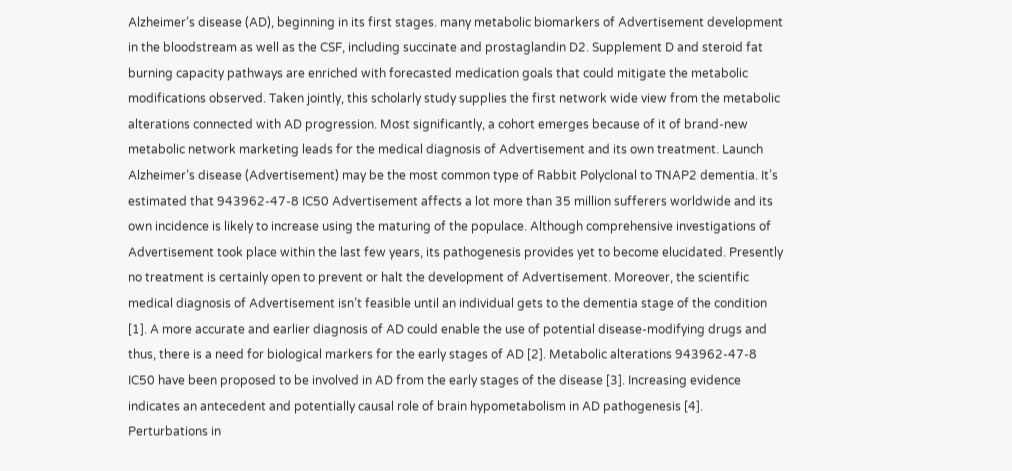Alzheimer’s disease (AD), beginning in its first stages. many metabolic biomarkers of Advertisement development in the bloodstream as well as the CSF, including succinate and prostaglandin D2. Supplement D and steroid fat burning capacity pathways are enriched with forecasted medication goals that could mitigate the metabolic modifications observed. Taken jointly, this scholarly study supplies the first network wide view from the metabolic alterations connected with AD progression. Most significantly, a cohort emerges because of it of brand-new metabolic network marketing leads for the medical diagnosis of Advertisement and its own treatment. Launch Alzheimer’s disease (Advertisement) may be the most common type of Rabbit Polyclonal to TNAP2 dementia. It’s estimated that 943962-47-8 IC50 Advertisement affects a lot more than 35 million sufferers worldwide and its own incidence is likely to increase using the maturing of the populace. Although comprehensive investigations of Advertisement took place within the last few years, its pathogenesis provides yet to become elucidated. Presently no treatment is certainly open to prevent or halt the development of Advertisement. Moreover, the scientific medical diagnosis of Advertisement isn’t feasible until an individual gets to the dementia stage of the condition [1]. A more accurate and earlier diagnosis of AD could enable the use of potential disease-modifying drugs and thus, there is a need for biological markers for the early stages of AD [2]. Metabolic alterations 943962-47-8 IC50 have been proposed to be involved in AD from the early stages of the disease [3]. Increasing evidence indicates an antecedent and potentially causal role of brain hypometabolism in AD pathogenesis [4]. Perturbations in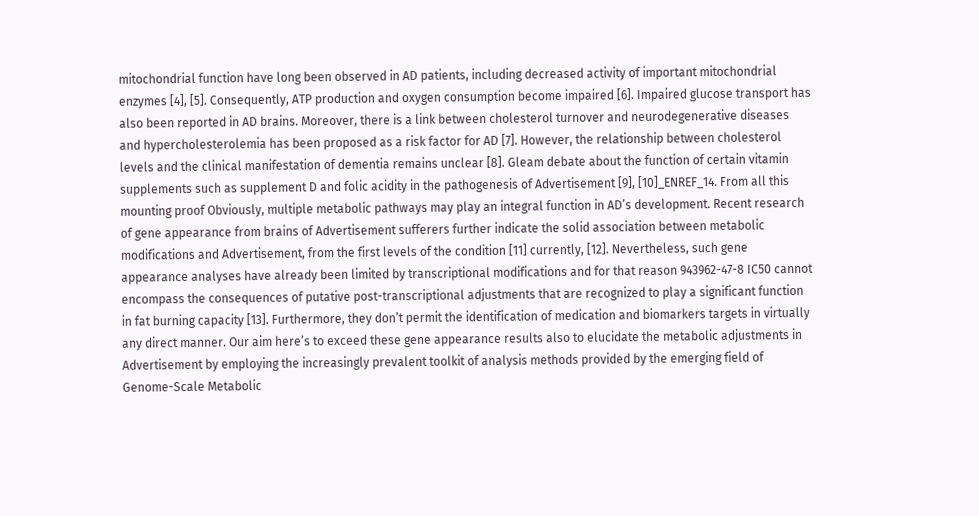mitochondrial function have long been observed in AD patients, including decreased activity of important mitochondrial enzymes [4], [5]. Consequently, ATP production and oxygen consumption become impaired [6]. Impaired glucose transport has also been reported in AD brains. Moreover, there is a link between cholesterol turnover and neurodegenerative diseases and hypercholesterolemia has been proposed as a risk factor for AD [7]. However, the relationship between cholesterol levels and the clinical manifestation of dementia remains unclear [8]. Gleam debate about the function of certain vitamin supplements such as supplement D and folic acidity in the pathogenesis of Advertisement [9], [10]_ENREF_14. From all this mounting proof Obviously, multiple metabolic pathways may play an integral function in AD’s development. Recent research of gene appearance from brains of Advertisement sufferers further indicate the solid association between metabolic modifications and Advertisement, from the first levels of the condition [11] currently, [12]. Nevertheless, such gene appearance analyses have already been limited by transcriptional modifications and for that reason 943962-47-8 IC50 cannot encompass the consequences of putative post-transcriptional adjustments that are recognized to play a significant function in fat burning capacity [13]. Furthermore, they don’t permit the identification of medication and biomarkers targets in virtually any direct manner. Our aim here’s to exceed these gene appearance results also to elucidate the metabolic adjustments in Advertisement by employing the increasingly prevalent toolkit of analysis methods provided by the emerging field of Genome-Scale Metabolic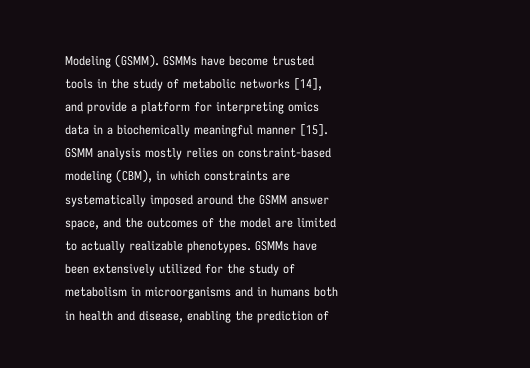Modeling (GSMM). GSMMs have become trusted tools in the study of metabolic networks [14], and provide a platform for interpreting omics data in a biochemically meaningful manner [15]. GSMM analysis mostly relies on constraint-based modeling (CBM), in which constraints are systematically imposed around the GSMM answer space, and the outcomes of the model are limited to actually realizable phenotypes. GSMMs have been extensively utilized for the study of metabolism in microorganisms and in humans both in health and disease, enabling the prediction of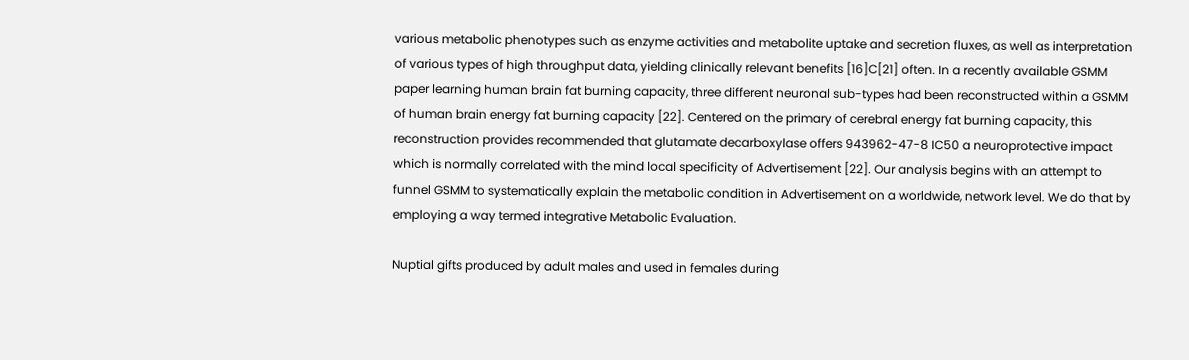various metabolic phenotypes such as enzyme activities and metabolite uptake and secretion fluxes, as well as interpretation of various types of high throughput data, yielding clinically relevant benefits [16]C[21] often. In a recently available GSMM paper learning human brain fat burning capacity, three different neuronal sub-types had been reconstructed within a GSMM of human brain energy fat burning capacity [22]. Centered on the primary of cerebral energy fat burning capacity, this reconstruction provides recommended that glutamate decarboxylase offers 943962-47-8 IC50 a neuroprotective impact which is normally correlated with the mind local specificity of Advertisement [22]. Our analysis begins with an attempt to funnel GSMM to systematically explain the metabolic condition in Advertisement on a worldwide, network level. We do that by employing a way termed integrative Metabolic Evaluation.

Nuptial gifts produced by adult males and used in females during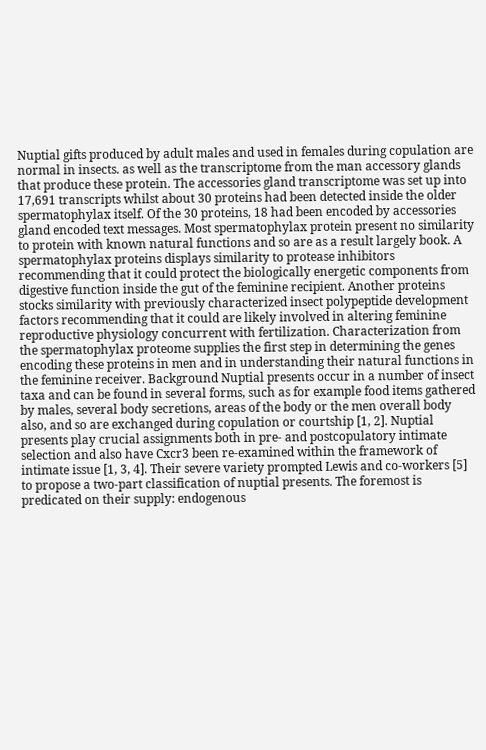Nuptial gifts produced by adult males and used in females during copulation are normal in insects. as well as the transcriptome from the man accessory glands that produce these protein. The accessories gland transcriptome was set up into 17,691 transcripts whilst about 30 proteins had been detected inside the older spermatophylax itself. Of the 30 proteins, 18 had been encoded by accessories gland encoded text messages. Most spermatophylax protein present no similarity to protein with known natural functions and so are as a result largely book. A spermatophylax proteins displays similarity to protease inhibitors recommending that it could protect the biologically energetic components from digestive function inside the gut of the feminine recipient. Another proteins stocks similarity with previously characterized insect polypeptide development factors recommending that it could are likely involved in altering feminine reproductive physiology concurrent with fertilization. Characterization from the spermatophylax proteome supplies the first step in determining the genes encoding these proteins in men and in understanding their natural functions in the feminine receiver. Background Nuptial presents occur in a number of insect taxa and can be found in several forms, such as for example food items gathered by males, several body secretions, areas of the body or the men overall body also, and so are exchanged during copulation or courtship [1, 2]. Nuptial presents play crucial assignments both in pre- and postcopulatory intimate selection and also have Cxcr3 been re-examined within the framework of intimate issue [1, 3, 4]. Their severe variety prompted Lewis and co-workers [5] to propose a two-part classification of nuptial presents. The foremost is predicated on their supply: endogenous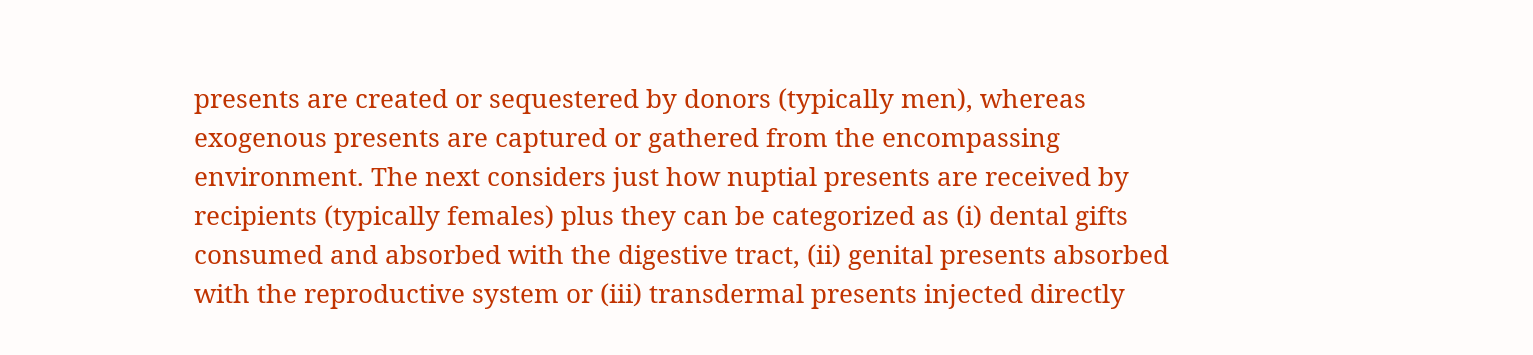presents are created or sequestered by donors (typically men), whereas exogenous presents are captured or gathered from the encompassing environment. The next considers just how nuptial presents are received by recipients (typically females) plus they can be categorized as (i) dental gifts consumed and absorbed with the digestive tract, (ii) genital presents absorbed with the reproductive system or (iii) transdermal presents injected directly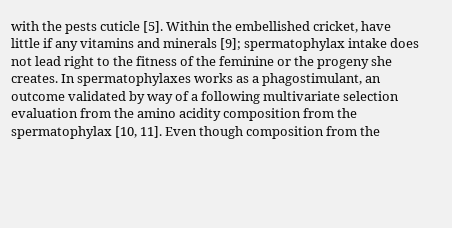with the pests cuticle [5]. Within the embellished cricket, have little if any vitamins and minerals [9]; spermatophylax intake does not lead right to the fitness of the feminine or the progeny she creates. In spermatophylaxes works as a phagostimulant, an outcome validated by way of a following multivariate selection evaluation from the amino acidity composition from the spermatophylax [10, 11]. Even though composition from the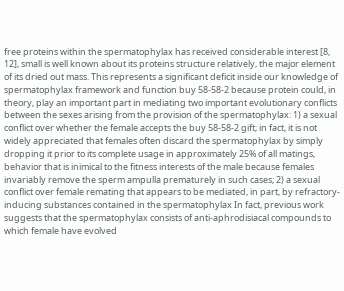free proteins within the spermatophylax has received considerable interest [8, 12], small is well known about its proteins structure relatively, the major element of its dried out mass. This represents a significant deficit inside our knowledge of spermatophylax framework and function buy 58-58-2 because protein could, in theory, play an important part in mediating two important evolutionary conflicts between the sexes arising from the provision of the spermatophylax: 1) a sexual conflict over whether the female accepts the buy 58-58-2 gift; in fact, it is not widely appreciated that females often discard the spermatophylax by simply dropping it prior to its complete usage in approximately 25% of all matings, behavior that is inimical to the fitness interests of the male because females invariably remove the sperm ampulla prematurely in such cases; 2) a sexual conflict over female remating that appears to be mediated, in part, by refractory-inducing substances contained in the spermatophylax In fact, previous work suggests that the spermatophylax consists of anti-aphrodisiacal compounds to which female have evolved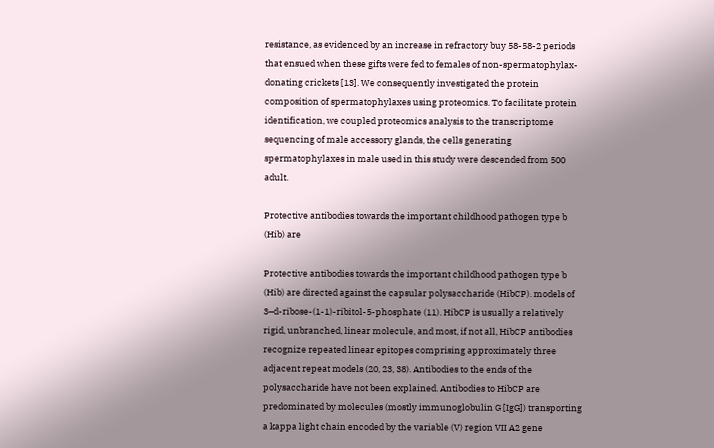resistance, as evidenced by an increase in refractory buy 58-58-2 periods that ensued when these gifts were fed to females of non-spermatophylax-donating crickets [13]. We consequently investigated the protein composition of spermatophylaxes using proteomics. To facilitate protein identification, we coupled proteomics analysis to the transcriptome sequencing of male accessory glands, the cells generating spermatophylaxes in male used in this study were descended from 500 adult.

Protective antibodies towards the important childhood pathogen type b (Hib) are

Protective antibodies towards the important childhood pathogen type b (Hib) are directed against the capsular polysaccharide (HibCP). models of 3–d-ribose-(1-1)-ribitol-5-phosphate (11). HibCP is usually a relatively rigid, unbranched, linear molecule, and most, if not all, HibCP antibodies recognize repeated linear epitopes comprising approximately three adjacent repeat models (20, 23, 38). Antibodies to the ends of the polysaccharide have not been explained. Antibodies to HibCP are predominated by molecules (mostly immunoglobulin G [IgG]) transporting a kappa light chain encoded by the variable (V) region VII A2 gene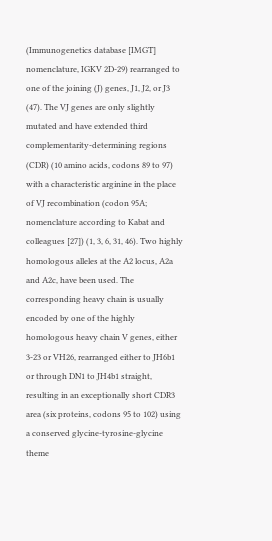(Immunogenetics database [IMGT] nomenclature, IGKV 2D-29) rearranged to one of the joining (J) genes, J1, J2, or J3 (47). The VJ genes are only slightly mutated and have extended third complementarity-determining regions (CDR) (10 amino acids, codons 89 to 97) with a characteristic arginine in the place of VJ recombination (codon 95A; nomenclature according to Kabat and colleagues [27]) (1, 3, 6, 31, 46). Two highly homologous alleles at the A2 locus, A2a and A2c, have been used. The corresponding heavy chain is usually encoded by one of the highly homologous heavy chain V genes, either 3-23 or VH26, rearranged either to JH6b1 or through DN1 to JH4b1 straight, resulting in an exceptionally short CDR3 area (six proteins, codons 95 to 102) using a conserved glycine-tyrosine-glycine theme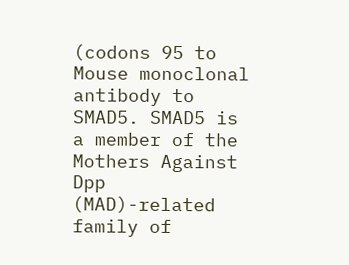(codons 95 to Mouse monoclonal antibody to SMAD5. SMAD5 is a member of the Mothers Against Dpp (MAD)-related family of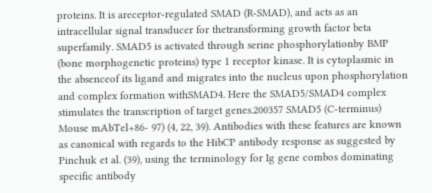proteins. It is areceptor-regulated SMAD (R-SMAD), and acts as an intracellular signal transducer for thetransforming growth factor beta superfamily. SMAD5 is activated through serine phosphorylationby BMP (bone morphogenetic proteins) type 1 receptor kinase. It is cytoplasmic in the absenceof its ligand and migrates into the nucleus upon phosphorylation and complex formation withSMAD4. Here the SMAD5/SMAD4 complex stimulates the transcription of target genes.200357 SMAD5 (C-terminus) Mouse mAbTel+86- 97) (4, 22, 39). Antibodies with these features are known as canonical with regards to the HibCP antibody response as suggested by Pinchuk et al. (39), using the terminology for Ig gene combos dominating specific antibody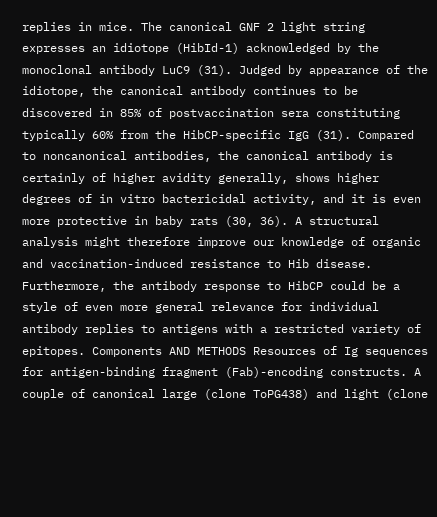replies in mice. The canonical GNF 2 light string expresses an idiotope (HibId-1) acknowledged by the monoclonal antibody LuC9 (31). Judged by appearance of the idiotope, the canonical antibody continues to be discovered in 85% of postvaccination sera constituting typically 60% from the HibCP-specific IgG (31). Compared to noncanonical antibodies, the canonical antibody is certainly of higher avidity generally, shows higher degrees of in vitro bactericidal activity, and it is even more protective in baby rats (30, 36). A structural analysis might therefore improve our knowledge of organic and vaccination-induced resistance to Hib disease. Furthermore, the antibody response to HibCP could be a style of even more general relevance for individual antibody replies to antigens with a restricted variety of epitopes. Components AND METHODS Resources of Ig sequences for antigen-binding fragment (Fab)-encoding constructs. A couple of canonical large (clone ToPG438) and light (clone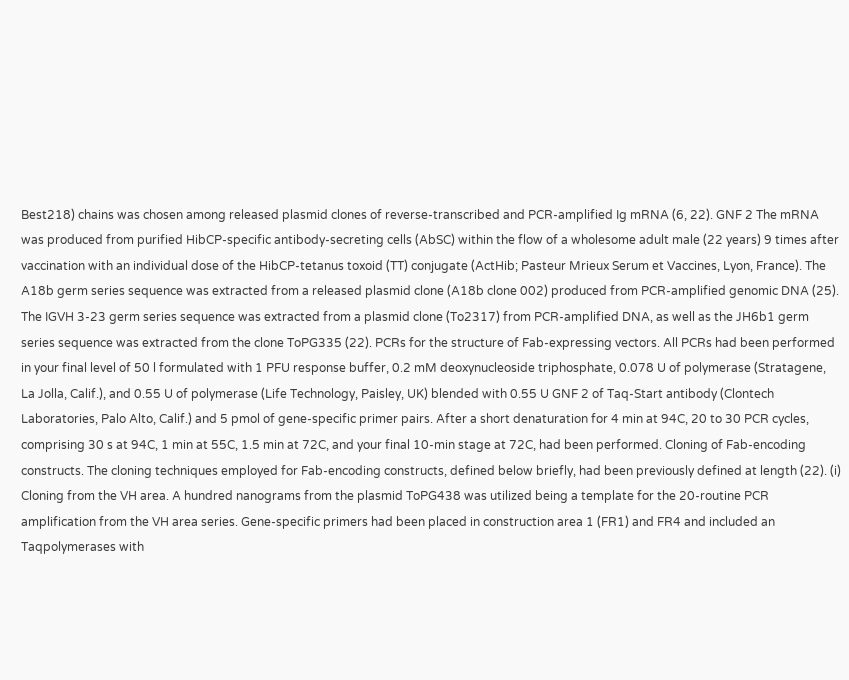Best218) chains was chosen among released plasmid clones of reverse-transcribed and PCR-amplified Ig mRNA (6, 22). GNF 2 The mRNA was produced from purified HibCP-specific antibody-secreting cells (AbSC) within the flow of a wholesome adult male (22 years) 9 times after vaccination with an individual dose of the HibCP-tetanus toxoid (TT) conjugate (ActHib; Pasteur Mrieux Serum et Vaccines, Lyon, France). The A18b germ series sequence was extracted from a released plasmid clone (A18b clone 002) produced from PCR-amplified genomic DNA (25). The IGVH 3-23 germ series sequence was extracted from a plasmid clone (To2317) from PCR-amplified DNA, as well as the JH6b1 germ series sequence was extracted from the clone ToPG335 (22). PCRs for the structure of Fab-expressing vectors. All PCRs had been performed in your final level of 50 l formulated with 1 PFU response buffer, 0.2 mM deoxynucleoside triphosphate, 0.078 U of polymerase (Stratagene, La Jolla, Calif.), and 0.55 U of polymerase (Life Technology, Paisley, UK) blended with 0.55 U GNF 2 of Taq-Start antibody (Clontech Laboratories, Palo Alto, Calif.) and 5 pmol of gene-specific primer pairs. After a short denaturation for 4 min at 94C, 20 to 30 PCR cycles, comprising 30 s at 94C, 1 min at 55C, 1.5 min at 72C, and your final 10-min stage at 72C, had been performed. Cloning of Fab-encoding constructs. The cloning techniques employed for Fab-encoding constructs, defined below briefly, had been previously defined at length (22). (i) Cloning from the VH area. A hundred nanograms from the plasmid ToPG438 was utilized being a template for the 20-routine PCR amplification from the VH area series. Gene-specific primers had been placed in construction area 1 (FR1) and FR4 and included an Taqpolymerases with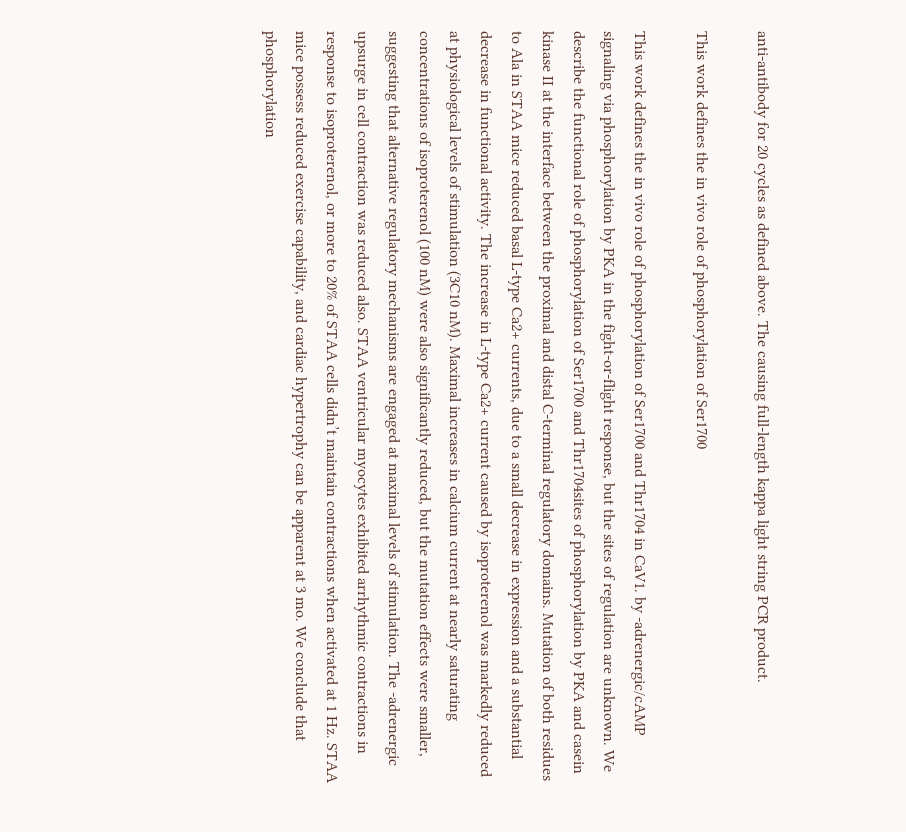anti-antibody for 20 cycles as defined above. The causing full-length kappa light string PCR product.

This work defines the in vivo role of phosphorylation of Ser1700

This work defines the in vivo role of phosphorylation of Ser1700 and Thr1704 in CaV1. by -adrenergic/cAMP signaling via phosphorylation by PKA in the fight-or-flight response, but the sites of regulation are unknown. We describe the functional role of phosphorylation of Ser1700 and Thr1704sites of phosphorylation by PKA and casein kinase II at the interface between the proximal and distal C-terminal regulatory domains. Mutation of both residues to Ala in STAA mice reduced basal L-type Ca2+ currents, due to a small decrease in expression and a substantial decrease in functional activity. The increase in L-type Ca2+ current caused by isoproterenol was markedly reduced at physiological levels of stimulation (3C10 nM). Maximal increases in calcium current at nearly saturating concentrations of isoproterenol (100 nM) were also significantly reduced, but the mutation effects were smaller, suggesting that alternative regulatory mechanisms are engaged at maximal levels of stimulation. The -adrenergic upsurge in cell contraction was reduced also. STAA ventricular myocytes exhibited arrhythmic contractions in response to isoproterenol, or more to 20% of STAA cells didn’t maintain contractions when activated at 1 Hz. STAA mice possess reduced exercise capability, and cardiac hypertrophy can be apparent at 3 mo. We conclude that phosphorylation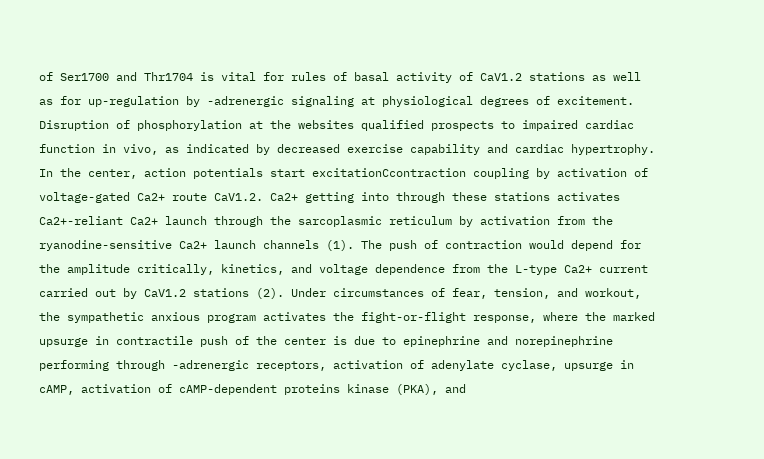of Ser1700 and Thr1704 is vital for rules of basal activity of CaV1.2 stations as well as for up-regulation by -adrenergic signaling at physiological degrees of excitement. Disruption of phosphorylation at the websites qualified prospects to impaired cardiac function in vivo, as indicated by decreased exercise capability and cardiac hypertrophy. In the center, action potentials start excitationCcontraction coupling by activation of voltage-gated Ca2+ route CaV1.2. Ca2+ getting into through these stations activates Ca2+-reliant Ca2+ launch through the sarcoplasmic reticulum by activation from the ryanodine-sensitive Ca2+ launch channels (1). The push of contraction would depend for the amplitude critically, kinetics, and voltage dependence from the L-type Ca2+ current carried out by CaV1.2 stations (2). Under circumstances of fear, tension, and workout, the sympathetic anxious program activates the fight-or-flight response, where the marked upsurge in contractile push of the center is due to epinephrine and norepinephrine performing through -adrenergic receptors, activation of adenylate cyclase, upsurge in cAMP, activation of cAMP-dependent proteins kinase (PKA), and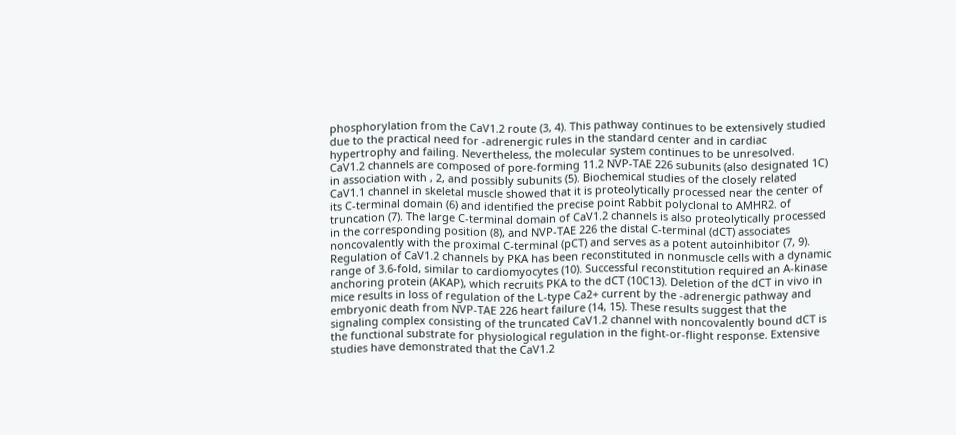phosphorylation from the CaV1.2 route (3, 4). This pathway continues to be extensively studied due to the practical need for -adrenergic rules in the standard center and in cardiac hypertrophy and failing. Nevertheless, the molecular system continues to be unresolved. CaV1.2 channels are composed of pore-forming 11.2 NVP-TAE 226 subunits (also designated 1C) in association with , 2, and possibly subunits (5). Biochemical studies of the closely related CaV1.1 channel in skeletal muscle showed that it is proteolytically processed near the center of its C-terminal domain (6) and identified the precise point Rabbit polyclonal to AMHR2. of truncation (7). The large C-terminal domain of CaV1.2 channels is also proteolytically processed in the corresponding position (8), and NVP-TAE 226 the distal C-terminal (dCT) associates noncovalently with the proximal C-terminal (pCT) and serves as a potent autoinhibitor (7, 9). Regulation of CaV1.2 channels by PKA has been reconstituted in nonmuscle cells with a dynamic range of 3.6-fold, similar to cardiomyocytes (10). Successful reconstitution required an A-kinase anchoring protein (AKAP), which recruits PKA to the dCT (10C13). Deletion of the dCT in vivo in mice results in loss of regulation of the L-type Ca2+ current by the -adrenergic pathway and embryonic death from NVP-TAE 226 heart failure (14, 15). These results suggest that the signaling complex consisting of the truncated CaV1.2 channel with noncovalently bound dCT is the functional substrate for physiological regulation in the fight-or-flight response. Extensive studies have demonstrated that the CaV1.2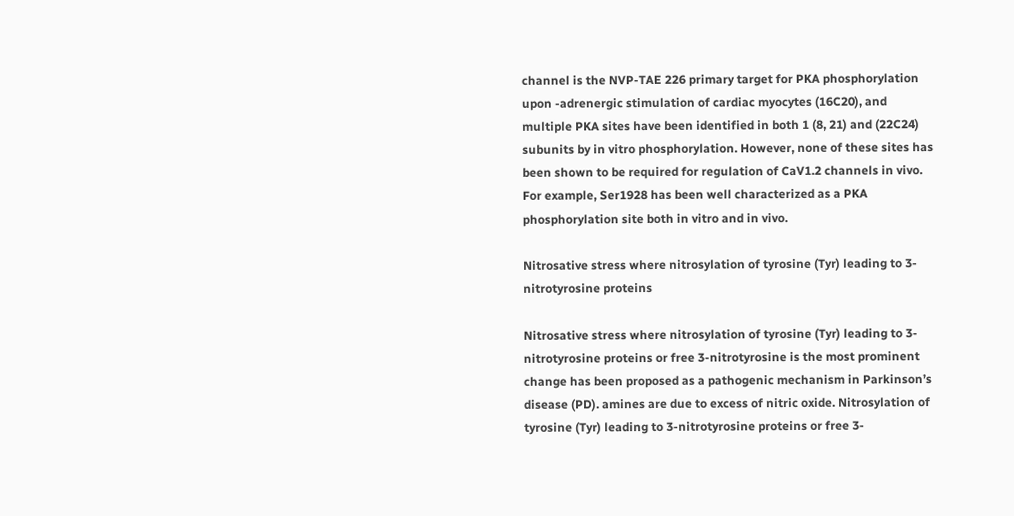channel is the NVP-TAE 226 primary target for PKA phosphorylation upon -adrenergic stimulation of cardiac myocytes (16C20), and multiple PKA sites have been identified in both 1 (8, 21) and (22C24) subunits by in vitro phosphorylation. However, none of these sites has been shown to be required for regulation of CaV1.2 channels in vivo. For example, Ser1928 has been well characterized as a PKA phosphorylation site both in vitro and in vivo.

Nitrosative stress where nitrosylation of tyrosine (Tyr) leading to 3-nitrotyrosine proteins

Nitrosative stress where nitrosylation of tyrosine (Tyr) leading to 3-nitrotyrosine proteins or free 3-nitrotyrosine is the most prominent change has been proposed as a pathogenic mechanism in Parkinson’s disease (PD). amines are due to excess of nitric oxide. Nitrosylation of tyrosine (Tyr) leading to 3-nitrotyrosine proteins or free 3-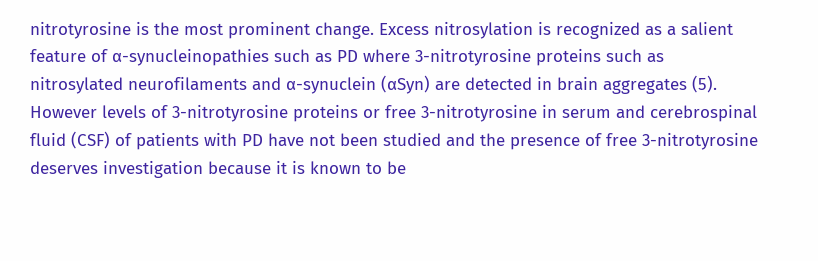nitrotyrosine is the most prominent change. Excess nitrosylation is recognized as a salient feature of α-synucleinopathies such as PD where 3-nitrotyrosine proteins such as nitrosylated neurofilaments and α-synuclein (αSyn) are detected in brain aggregates (5). However levels of 3-nitrotyrosine proteins or free 3-nitrotyrosine in serum and cerebrospinal fluid (CSF) of patients with PD have not been studied and the presence of free 3-nitrotyrosine deserves investigation because it is known to be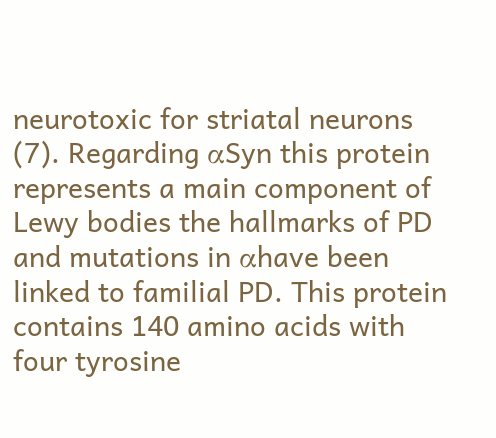neurotoxic for striatal neurons (7). Regarding αSyn this protein represents a main component of Lewy bodies the hallmarks of PD and mutations in αhave been linked to familial PD. This protein contains 140 amino acids with four tyrosine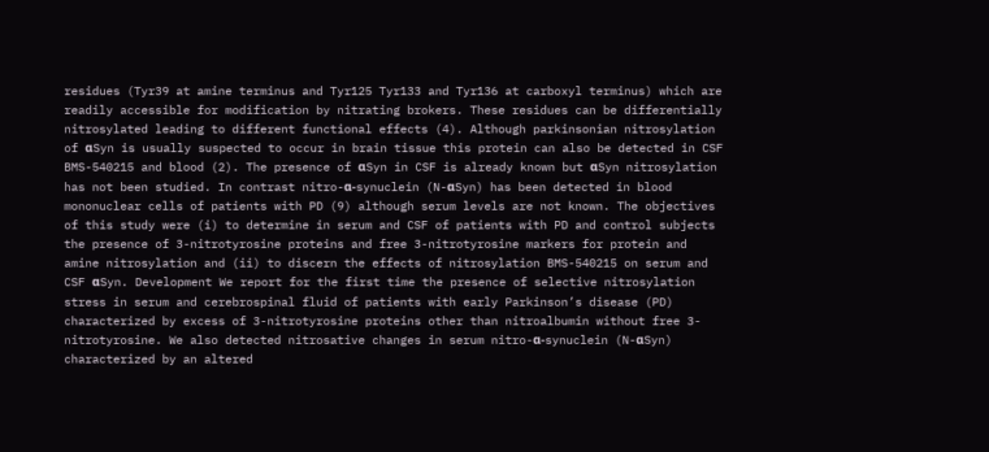residues (Tyr39 at amine terminus and Tyr125 Tyr133 and Tyr136 at carboxyl terminus) which are readily accessible for modification by nitrating brokers. These residues can be differentially nitrosylated leading to different functional effects (4). Although parkinsonian nitrosylation of αSyn is usually suspected to occur in brain tissue this protein can also be detected in CSF BMS-540215 and blood (2). The presence of αSyn in CSF is already known but αSyn nitrosylation has not been studied. In contrast nitro-α-synuclein (N-αSyn) has been detected in blood mononuclear cells of patients with PD (9) although serum levels are not known. The objectives of this study were (i) to determine in serum and CSF of patients with PD and control subjects the presence of 3-nitrotyrosine proteins and free 3-nitrotyrosine markers for protein and amine nitrosylation and (ii) to discern the effects of nitrosylation BMS-540215 on serum and CSF αSyn. Development We report for the first time the presence of selective nitrosylation stress in serum and cerebrospinal fluid of patients with early Parkinson’s disease (PD) characterized by excess of 3-nitrotyrosine proteins other than nitroalbumin without free 3-nitrotyrosine. We also detected nitrosative changes in serum nitro-α-synuclein (N-αSyn) characterized by an altered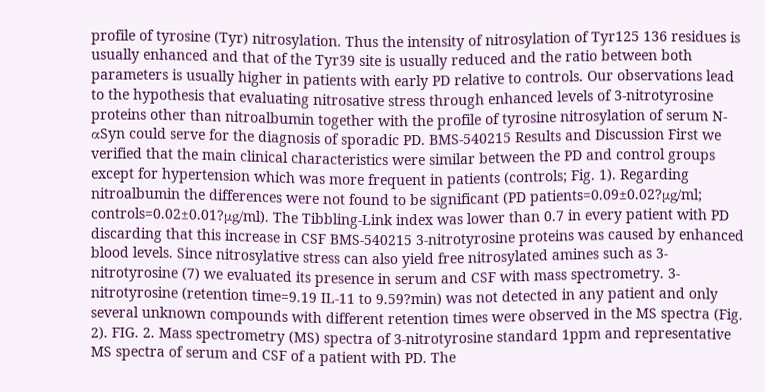profile of tyrosine (Tyr) nitrosylation. Thus the intensity of nitrosylation of Tyr125 136 residues is usually enhanced and that of the Tyr39 site is usually reduced and the ratio between both parameters is usually higher in patients with early PD relative to controls. Our observations lead to the hypothesis that evaluating nitrosative stress through enhanced levels of 3-nitrotyrosine proteins other than nitroalbumin together with the profile of tyrosine nitrosylation of serum N-αSyn could serve for the diagnosis of sporadic PD. BMS-540215 Results and Discussion First we verified that the main clinical characteristics were similar between the PD and control groups except for hypertension which was more frequent in patients (controls; Fig. 1). Regarding nitroalbumin the differences were not found to be significant (PD patients=0.09±0.02?μg/ml; controls=0.02±0.01?μg/ml). The Tibbling-Link index was lower than 0.7 in every patient with PD discarding that this increase in CSF BMS-540215 3-nitrotyrosine proteins was caused by enhanced blood levels. Since nitrosylative stress can also yield free nitrosylated amines such as 3-nitrotyrosine (7) we evaluated its presence in serum and CSF with mass spectrometry. 3-nitrotyrosine (retention time=9.19 IL-11 to 9.59?min) was not detected in any patient and only several unknown compounds with different retention times were observed in the MS spectra (Fig. 2). FIG. 2. Mass spectrometry (MS) spectra of 3-nitrotyrosine standard 1ppm and representative MS spectra of serum and CSF of a patient with PD. The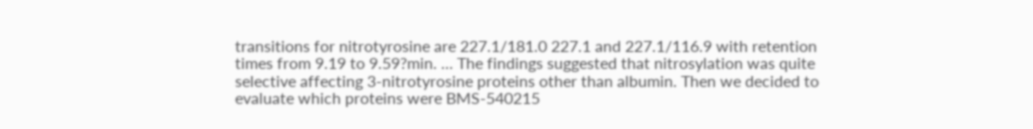transitions for nitrotyrosine are 227.1/181.0 227.1 and 227.1/116.9 with retention times from 9.19 to 9.59?min. … The findings suggested that nitrosylation was quite selective affecting 3-nitrotyrosine proteins other than albumin. Then we decided to evaluate which proteins were BMS-540215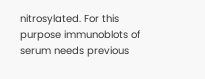nitrosylated. For this purpose immunoblots of serum needs previous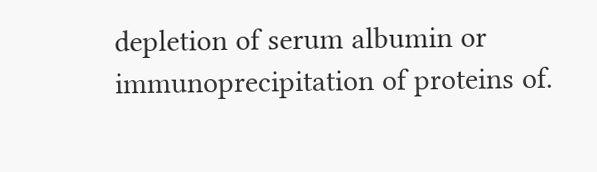depletion of serum albumin or immunoprecipitation of proteins of.